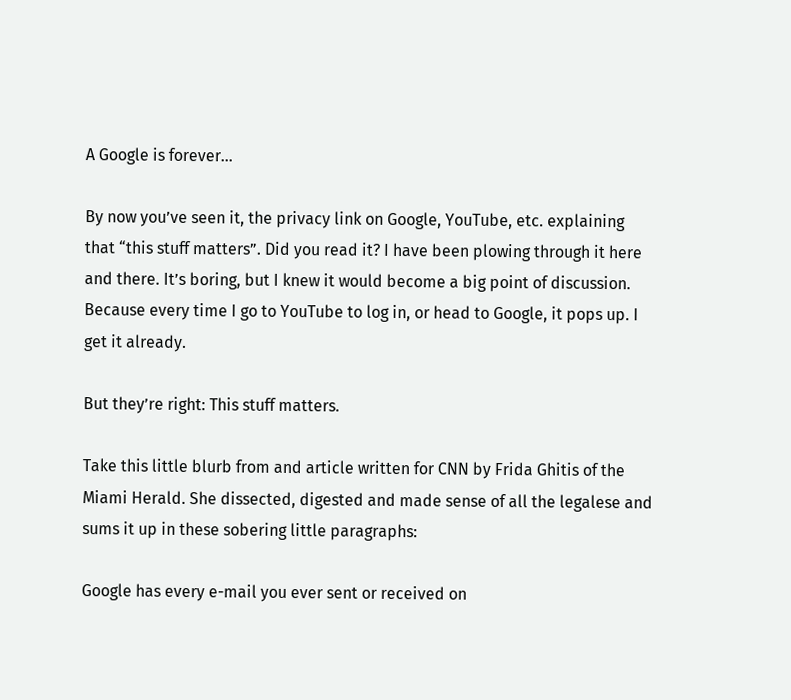A Google is forever…

By now you’ve seen it, the privacy link on Google, YouTube, etc. explaining that “this stuff matters”. Did you read it? I have been plowing through it here and there. It’s boring, but I knew it would become a big point of discussion. Because every time I go to YouTube to log in, or head to Google, it pops up. I get it already.

But they’re right: This stuff matters.

Take this little blurb from and article written for CNN by Frida Ghitis of the Miami Herald. She dissected, digested and made sense of all the legalese and sums it up in these sobering little paragraphs:

Google has every e-mail you ever sent or received on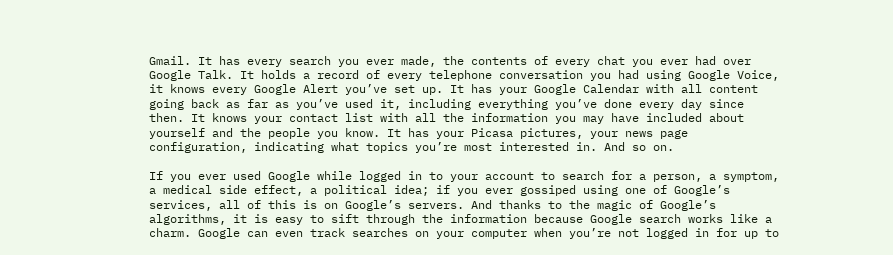Gmail. It has every search you ever made, the contents of every chat you ever had over Google Talk. It holds a record of every telephone conversation you had using Google Voice, it knows every Google Alert you’ve set up. It has your Google Calendar with all content going back as far as you’ve used it, including everything you’ve done every day since then. It knows your contact list with all the information you may have included about yourself and the people you know. It has your Picasa pictures, your news page configuration, indicating what topics you’re most interested in. And so on.

If you ever used Google while logged in to your account to search for a person, a symptom, a medical side effect, a political idea; if you ever gossiped using one of Google’s services, all of this is on Google’s servers. And thanks to the magic of Google’s algorithms, it is easy to sift through the information because Google search works like a charm. Google can even track searches on your computer when you’re not logged in for up to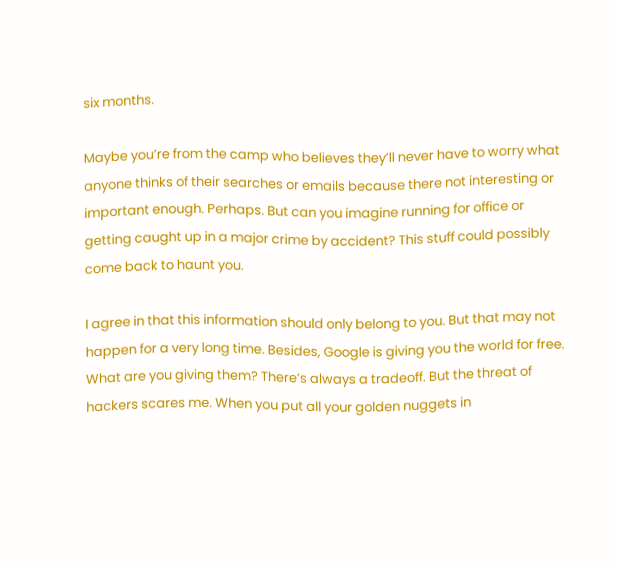six months.

Maybe you’re from the camp who believes they’ll never have to worry what anyone thinks of their searches or emails because there not interesting or important enough. Perhaps. But can you imagine running for office or getting caught up in a major crime by accident? This stuff could possibly come back to haunt you.

I agree in that this information should only belong to you. But that may not happen for a very long time. Besides, Google is giving you the world for free. What are you giving them? There’s always a tradeoff. But the threat of hackers scares me. When you put all your golden nuggets in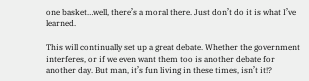one basket…well, there’s a moral there. Just don’t do it is what I’ve learned.

This will continually set up a great debate. Whether the government interferes, or if we even want them too is another debate for another day. But man, it’s fun living in these times, isn’t it!?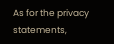As for the privacy statements,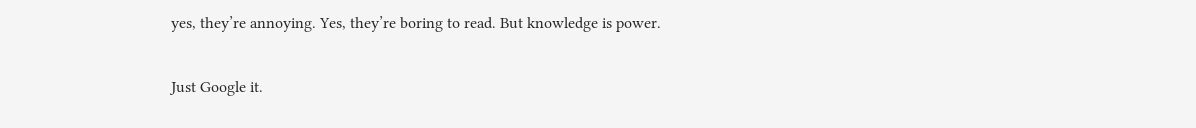yes, they’re annoying. Yes, they’re boring to read. But knowledge is power.

Just Google it.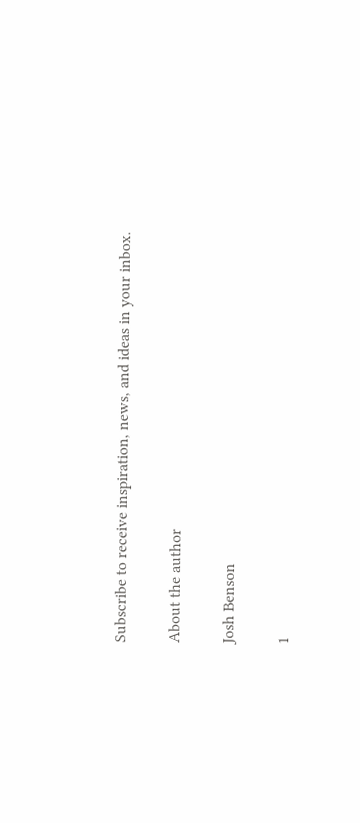Subscribe to receive inspiration, news, and ideas in your inbox.

About the author

Josh Benson

1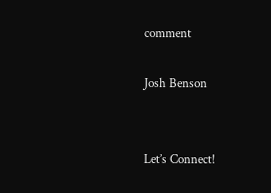comment

Josh Benson


Let’s Connect!